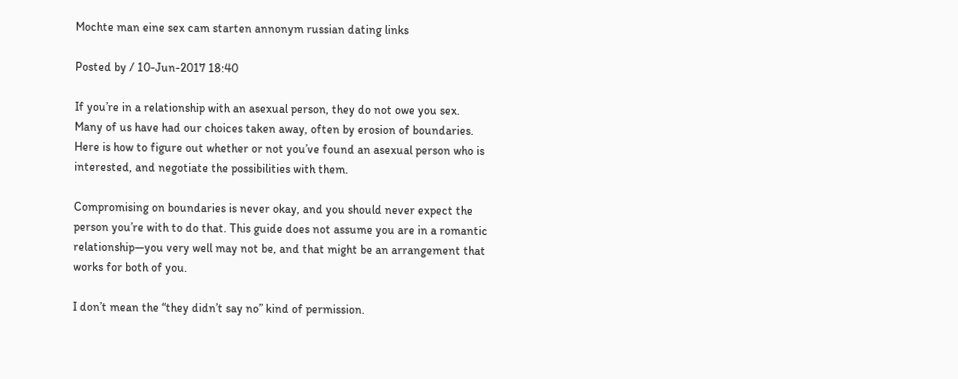Mochte man eine sex cam starten annonym russian dating links

Posted by / 10-Jun-2017 18:40

If you’re in a relationship with an asexual person, they do not owe you sex. Many of us have had our choices taken away, often by erosion of boundaries. Here is how to figure out whether or not you’ve found an asexual person who is interested, and negotiate the possibilities with them.

Compromising on boundaries is never okay, and you should never expect the person you’re with to do that. This guide does not assume you are in a romantic relationship—you very well may not be, and that might be an arrangement that works for both of you.

I don’t mean the “they didn’t say no” kind of permission.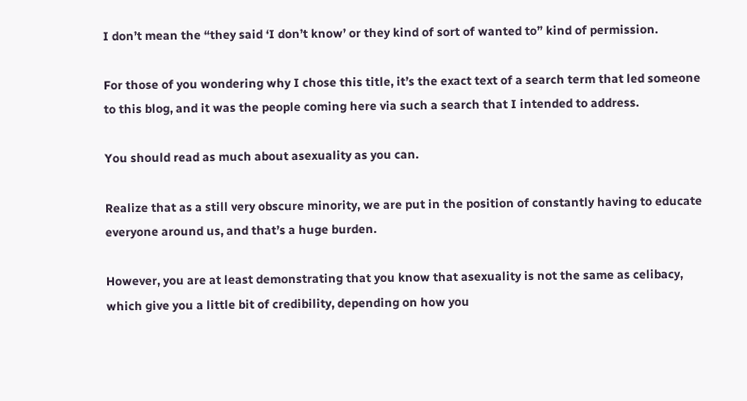I don’t mean the “they said ‘I don’t know’ or they kind of sort of wanted to” kind of permission.

For those of you wondering why I chose this title, it’s the exact text of a search term that led someone to this blog, and it was the people coming here via such a search that I intended to address.

You should read as much about asexuality as you can.

Realize that as a still very obscure minority, we are put in the position of constantly having to educate everyone around us, and that’s a huge burden.

However, you are at least demonstrating that you know that asexuality is not the same as celibacy, which give you a little bit of credibility, depending on how you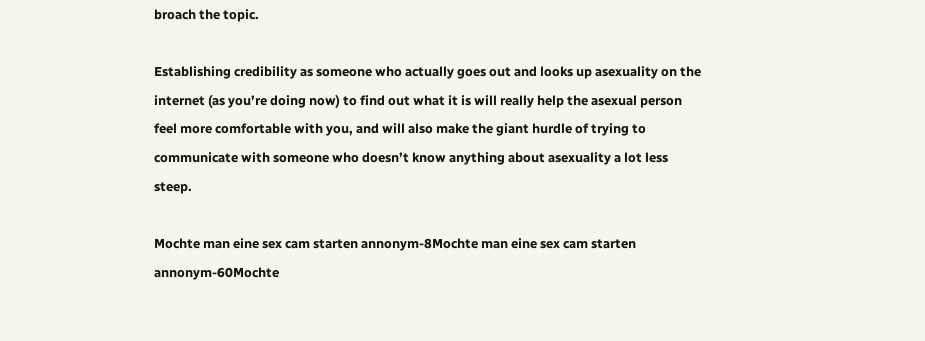broach the topic.

Establishing credibility as someone who actually goes out and looks up asexuality on the internet (as you’re doing now) to find out what it is will really help the asexual person feel more comfortable with you, and will also make the giant hurdle of trying to communicate with someone who doesn’t know anything about asexuality a lot less steep.

Mochte man eine sex cam starten annonym-8Mochte man eine sex cam starten annonym-60Mochte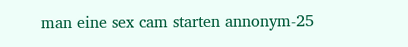man eine sex cam starten annonym-25